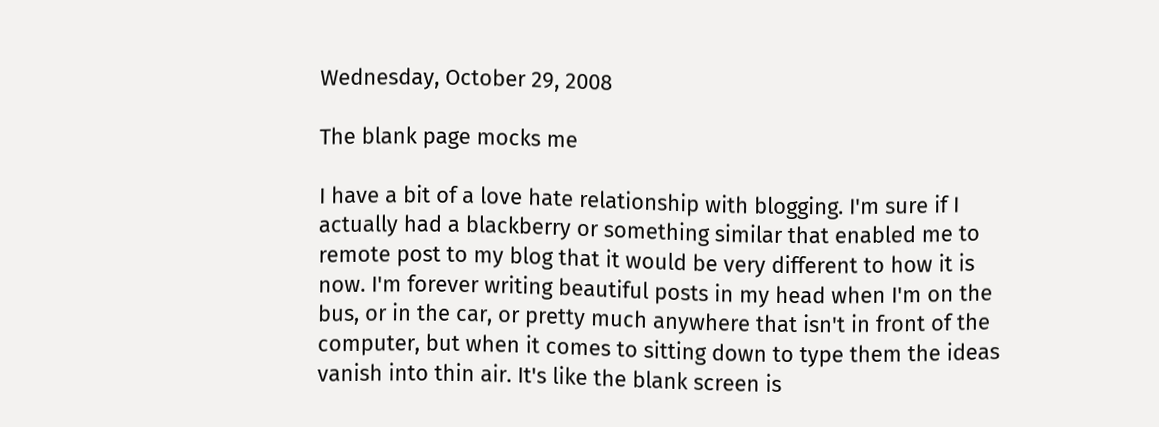Wednesday, October 29, 2008

The blank page mocks me

I have a bit of a love hate relationship with blogging. I'm sure if I actually had a blackberry or something similar that enabled me to remote post to my blog that it would be very different to how it is now. I'm forever writing beautiful posts in my head when I'm on the bus, or in the car, or pretty much anywhere that isn't in front of the computer, but when it comes to sitting down to type them the ideas vanish into thin air. It's like the blank screen is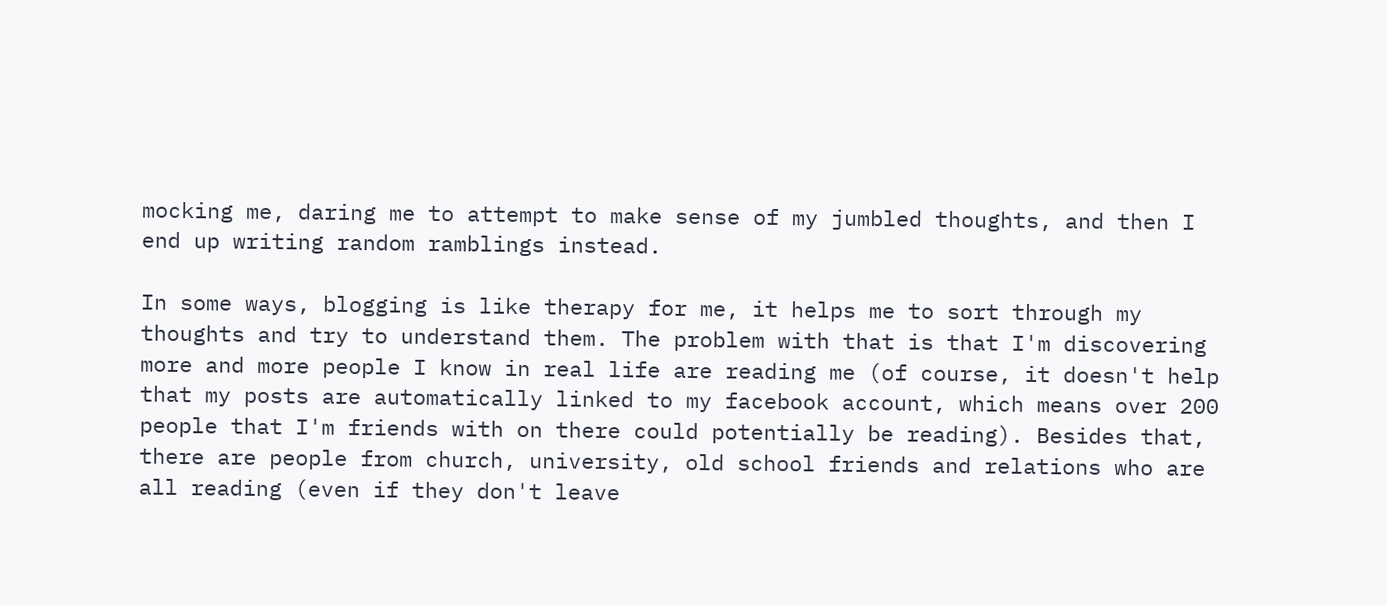mocking me, daring me to attempt to make sense of my jumbled thoughts, and then I end up writing random ramblings instead.

In some ways, blogging is like therapy for me, it helps me to sort through my thoughts and try to understand them. The problem with that is that I'm discovering more and more people I know in real life are reading me (of course, it doesn't help that my posts are automatically linked to my facebook account, which means over 200 people that I'm friends with on there could potentially be reading). Besides that, there are people from church, university, old school friends and relations who are all reading (even if they don't leave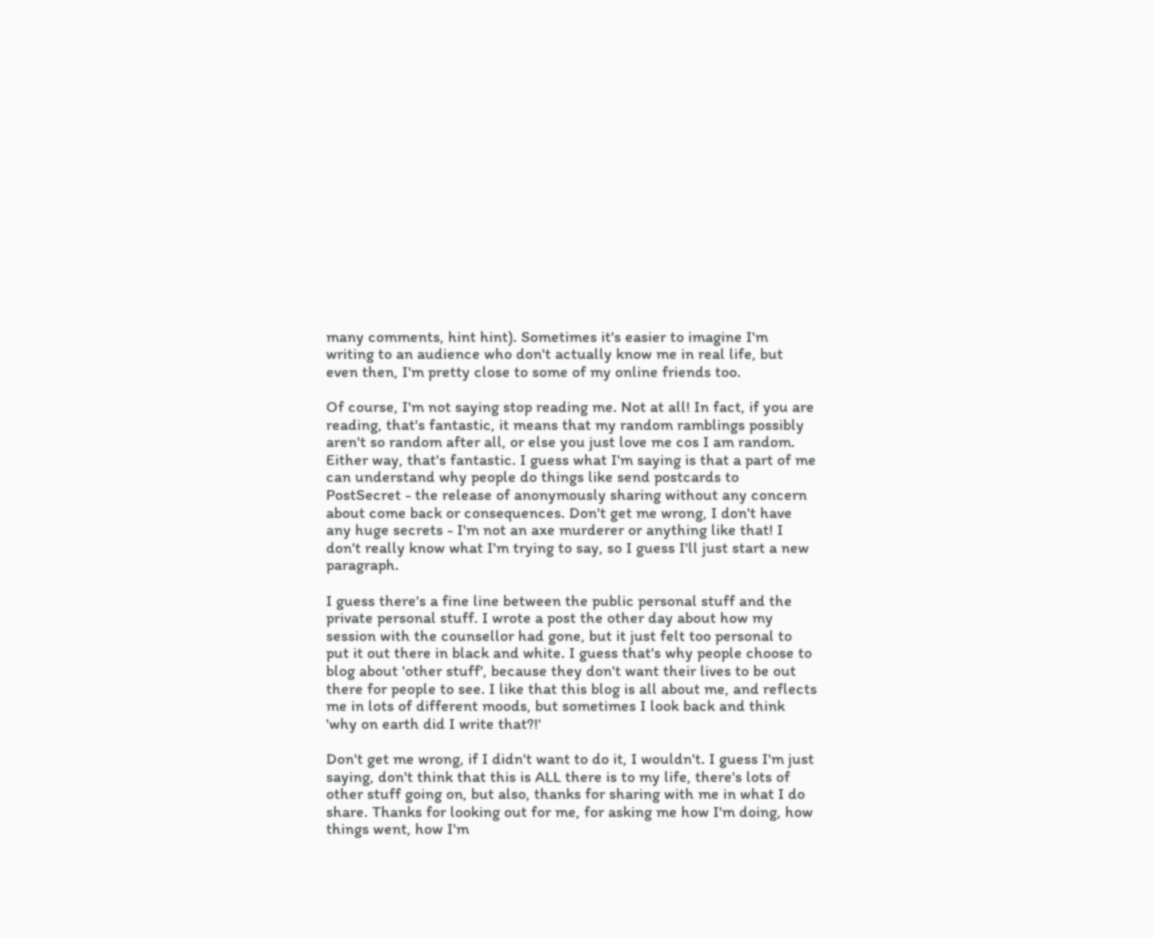many comments, hint hint). Sometimes it's easier to imagine I'm writing to an audience who don't actually know me in real life, but even then, I'm pretty close to some of my online friends too.

Of course, I'm not saying stop reading me. Not at all! In fact, if you are reading, that's fantastic, it means that my random ramblings possibly aren't so random after all, or else you just love me cos I am random. Either way, that's fantastic. I guess what I'm saying is that a part of me can understand why people do things like send postcards to PostSecret - the release of anonymously sharing without any concern about come back or consequences. Don't get me wrong, I don't have any huge secrets - I'm not an axe murderer or anything like that! I don't really know what I'm trying to say, so I guess I'll just start a new paragraph.

I guess there's a fine line between the public personal stuff and the private personal stuff. I wrote a post the other day about how my session with the counsellor had gone, but it just felt too personal to put it out there in black and white. I guess that's why people choose to blog about 'other stuff', because they don't want their lives to be out there for people to see. I like that this blog is all about me, and reflects me in lots of different moods, but sometimes I look back and think 'why on earth did I write that?!'

Don't get me wrong, if I didn't want to do it, I wouldn't. I guess I'm just saying, don't think that this is ALL there is to my life, there's lots of other stuff going on, but also, thanks for sharing with me in what I do share. Thanks for looking out for me, for asking me how I'm doing, how things went, how I'm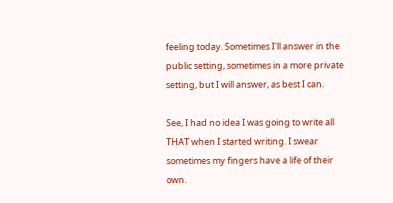feeling today. Sometimes I'll answer in the public setting, sometimes in a more private setting, but I will answer, as best I can.

See, I had no idea I was going to write all THAT when I started writing. I swear sometimes my fingers have a life of their own.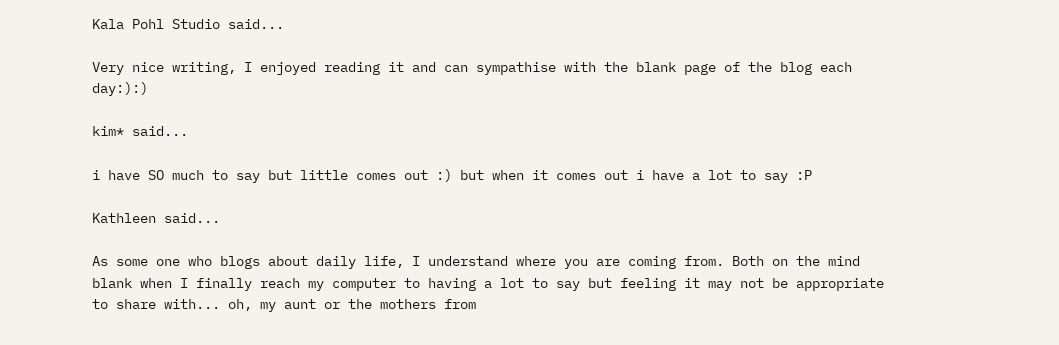Kala Pohl Studio said...

Very nice writing, I enjoyed reading it and can sympathise with the blank page of the blog each day:):)

kim* said...

i have SO much to say but little comes out :) but when it comes out i have a lot to say :P

Kathleen said...

As some one who blogs about daily life, I understand where you are coming from. Both on the mind blank when I finally reach my computer to having a lot to say but feeling it may not be appropriate to share with... oh, my aunt or the mothers from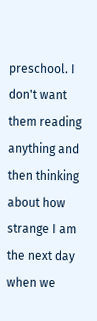preschool. I don't want them reading anything and then thinking about how strange I am the next day when we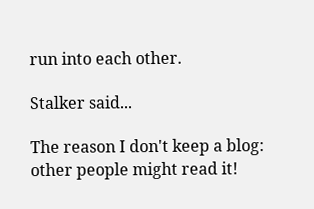run into each other.

Stalker said...

The reason I don't keep a blog: other people might read it!